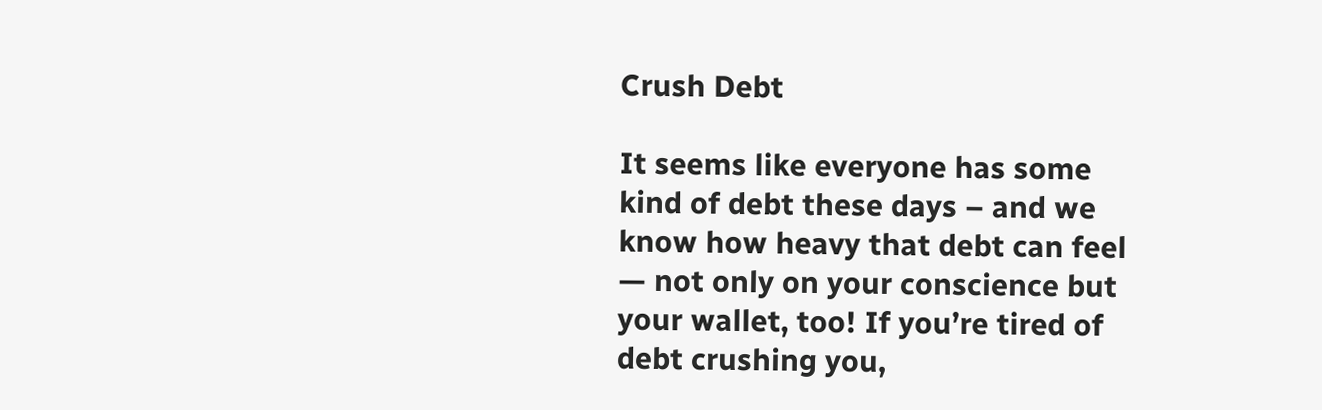Crush Debt

It seems like everyone has some kind of debt these days – and we know how heavy that debt can feel — not only on your conscience but your wallet, too! If you’re tired of debt crushing you,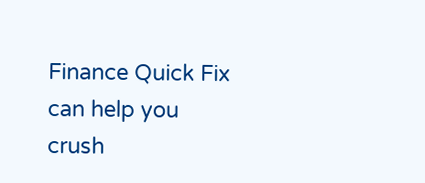Finance Quick Fix can help you crush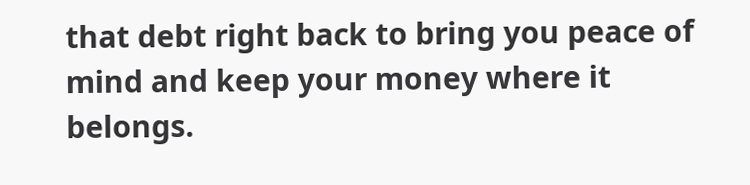that debt right back to bring you peace of mind and keep your money where it belongs.